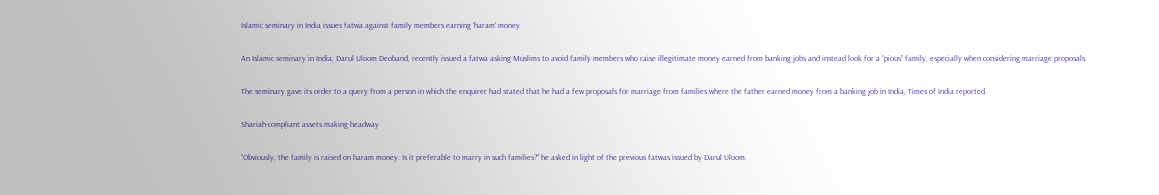Islamic seminary in India issues fatwa against family members earning 'haram' money

An Islamic seminary in India, Darul Uloom Deoband, recently issued a fatwa asking Muslims to avoid family members who raise illegitimate money earned from banking jobs and instead look for a “pious” family, especially when considering marriage proposals.

The seminary gave its order to a query from a person in which the enquirer had stated that he had a few proposals for marriage from families where the father earned money from a banking job in India, Times of India reported.

Shariah-compliant assets making headway

“Obviously, the family is raised on haram money. Is it preferable to marry in such families?” he asked in light of the previous fatwas issued by Darul Uloom.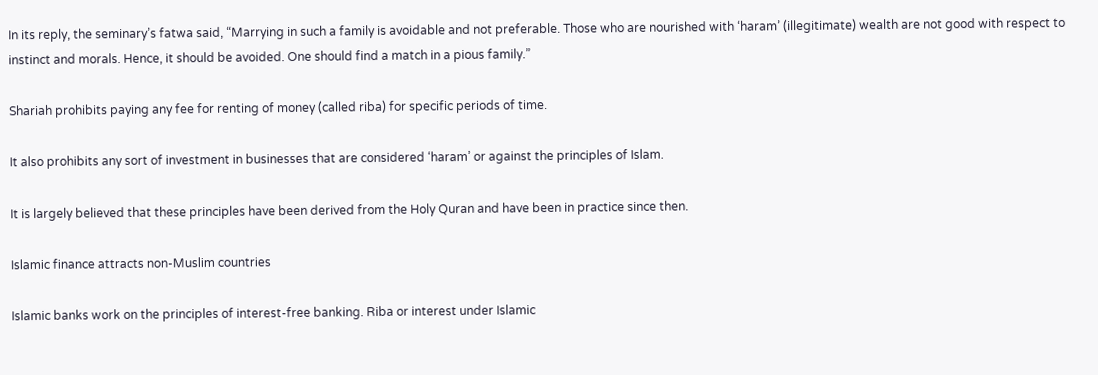In its reply, the seminary’s fatwa said, “Marrying in such a family is avoidable and not preferable. Those who are nourished with ‘haram’ (illegitimate) wealth are not good with respect to instinct and morals. Hence, it should be avoided. One should find a match in a pious family.”

Shariah prohibits paying any fee for renting of money (called riba) for specific periods of time.

It also prohibits any sort of investment in businesses that are considered ‘haram’ or against the principles of Islam.

It is largely believed that these principles have been derived from the Holy Quran and have been in practice since then.

Islamic finance attracts non-Muslim countries

Islamic banks work on the principles of interest-free banking. Riba or interest under Islamic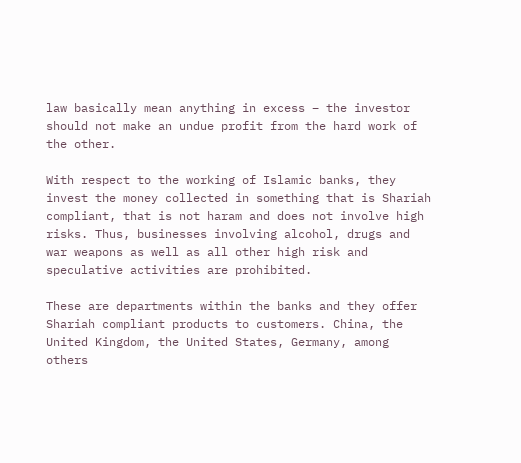law basically mean anything in excess – the investor should not make an undue profit from the hard work of the other.

With respect to the working of Islamic banks, they invest the money collected in something that is Shariah compliant, that is not haram and does not involve high risks. Thus, businesses involving alcohol, drugs and war weapons as well as all other high risk and speculative activities are prohibited.

These are departments within the banks and they offer Shariah compliant products to customers. China, the United Kingdom, the United States, Germany, among others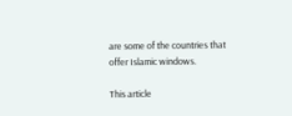are some of the countries that offer Islamic windows.

This article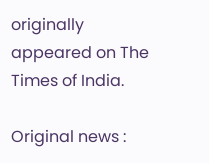originally appeared on The Times of India.

Original news :